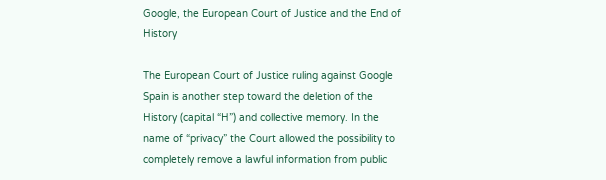Google, the European Court of Justice and the End of History

The European Court of Justice ruling against Google Spain is another step toward the deletion of the History (capital “H”) and collective memory. In the name of “privacy” the Court allowed the possibility to completely remove a lawful information from public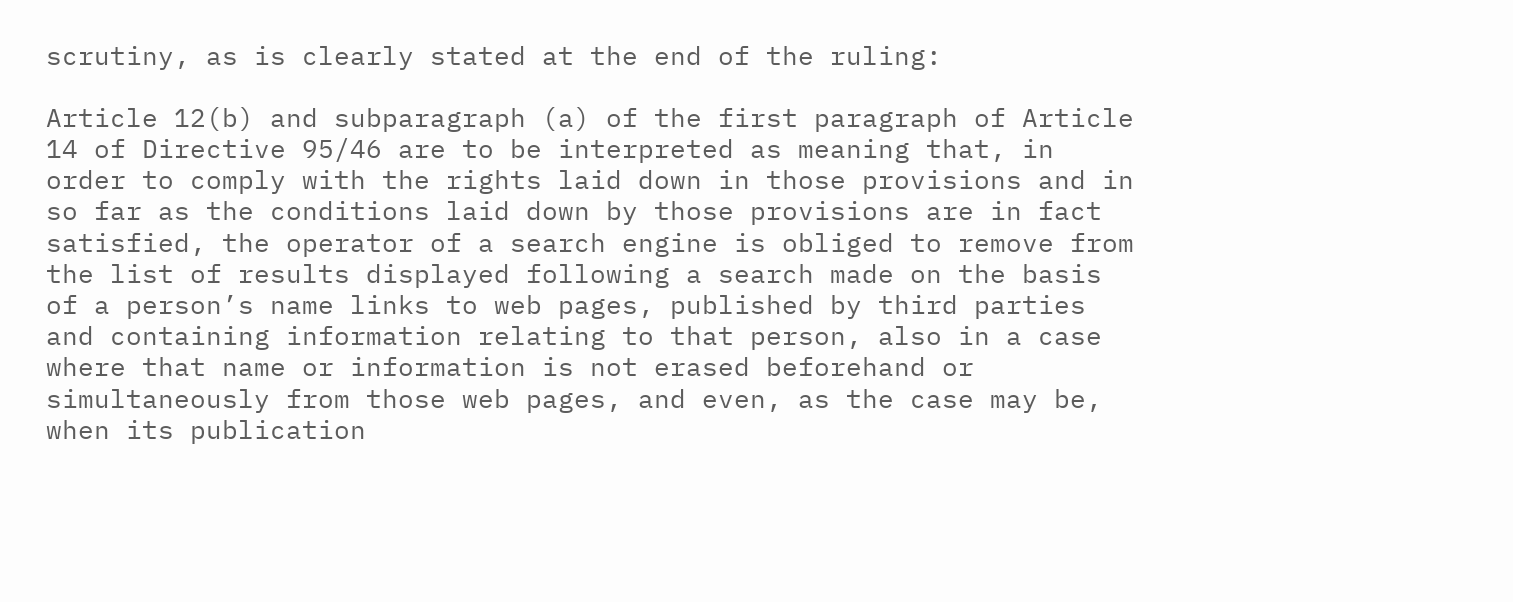scrutiny, as is clearly stated at the end of the ruling:

Article 12(b) and subparagraph (a) of the first paragraph of Article 14 of Directive 95/46 are to be interpreted as meaning that, in order to comply with the rights laid down in those provisions and in so far as the conditions laid down by those provisions are in fact satisfied, the operator of a search engine is obliged to remove from the list of results displayed following a search made on the basis of a person’s name links to web pages, published by third parties and containing information relating to that person, also in a case where that name or information is not erased beforehand or simultaneously from those web pages, and even, as the case may be, when its publication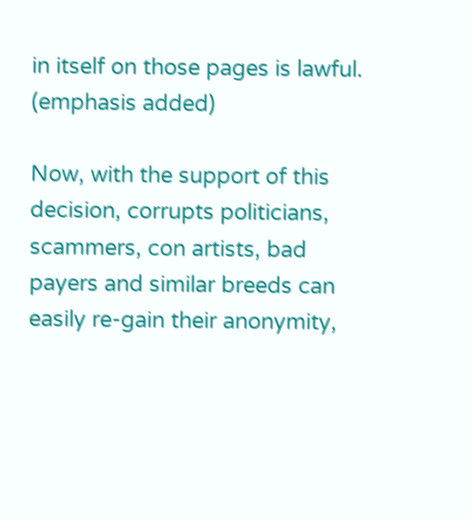in itself on those pages is lawful. (emphasis added)

Now, with the support of this decision, corrupts politicians, scammers, con artists, bad payers and similar breeds can easily re-gain their anonymity,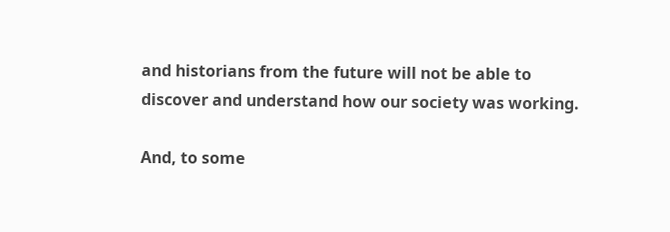and historians from the future will not be able to discover and understand how our society was working.

And, to some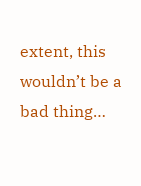extent, this wouldn’t be a bad thing…